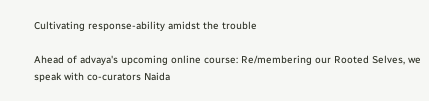Cultivating response-ability amidst the trouble

Ahead of advaya's upcoming online course: Re/membering our Rooted Selves, we speak with co-curators Naida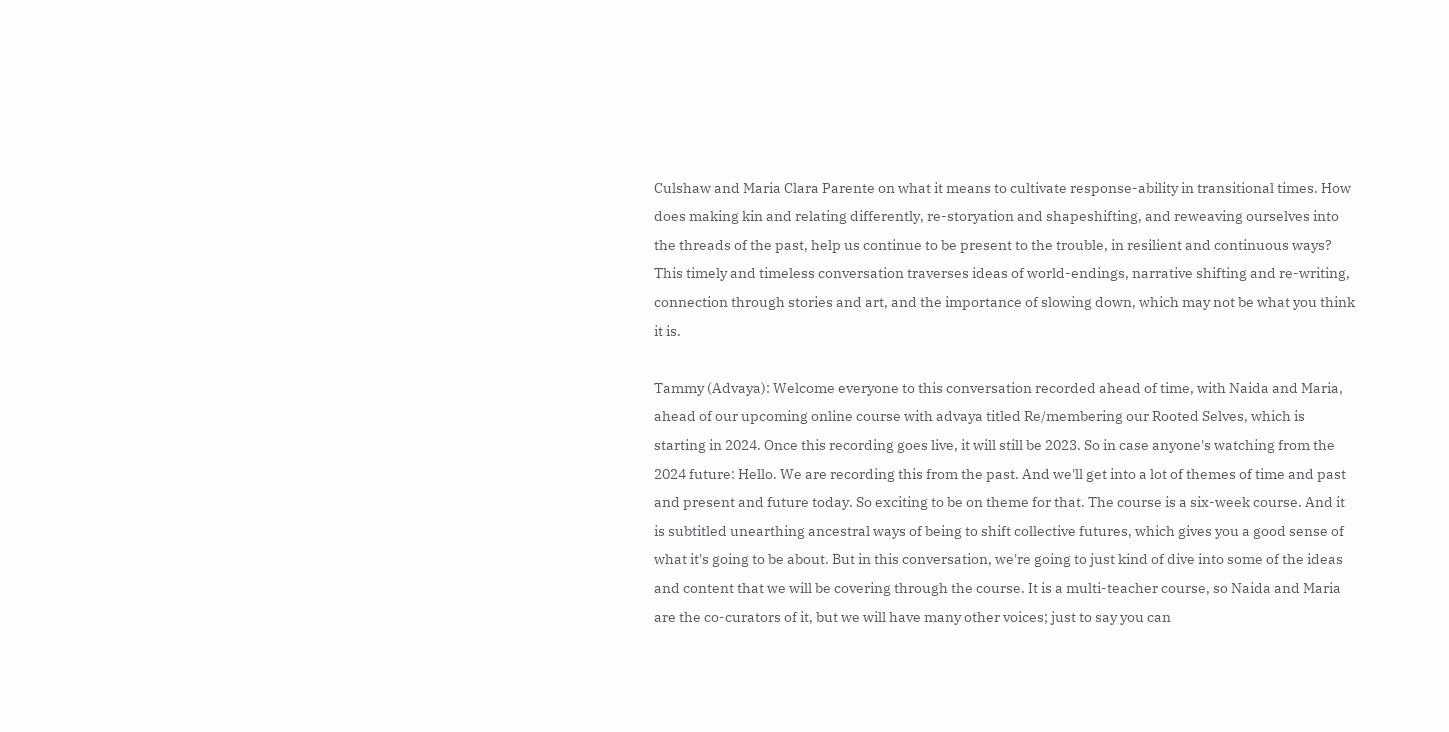Culshaw and Maria Clara Parente on what it means to cultivate response-ability in transitional times. How does making kin and relating differently, re-storyation and shapeshifting, and reweaving ourselves into the threads of the past, help us continue to be present to the trouble, in resilient and continuous ways? This timely and timeless conversation traverses ideas of world-endings, narrative shifting and re-writing, connection through stories and art, and the importance of slowing down, which may not be what you think it is.

Tammy (Advaya): Welcome everyone to this conversation recorded ahead of time, with Naida and Maria, ahead of our upcoming online course with advaya titled Re/membering our Rooted Selves, which is starting in 2024. Once this recording goes live, it will still be 2023. So in case anyone's watching from the 2024 future: Hello. We are recording this from the past. And we'll get into a lot of themes of time and past and present and future today. So exciting to be on theme for that. The course is a six-week course. And it is subtitled unearthing ancestral ways of being to shift collective futures, which gives you a good sense of what it's going to be about. But in this conversation, we're going to just kind of dive into some of the ideas and content that we will be covering through the course. It is a multi-teacher course, so Naida and Maria are the co-curators of it, but we will have many other voices; just to say you can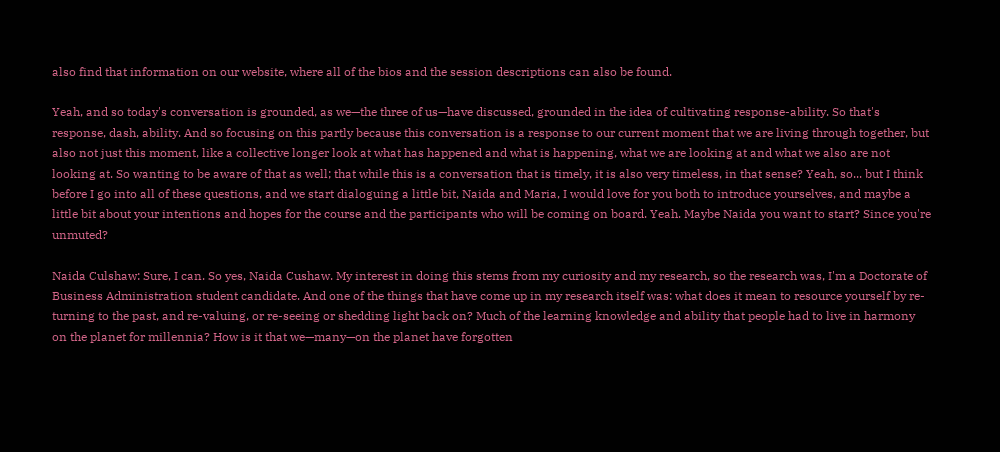also find that information on our website, where all of the bios and the session descriptions can also be found.

Yeah, and so today's conversation is grounded, as we—the three of us—have discussed, grounded in the idea of cultivating response-ability. So that's response, dash, ability. And so focusing on this partly because this conversation is a response to our current moment that we are living through together, but also not just this moment, like a collective longer look at what has happened and what is happening, what we are looking at and what we also are not looking at. So wanting to be aware of that as well; that while this is a conversation that is timely, it is also very timeless, in that sense? Yeah, so... but I think before I go into all of these questions, and we start dialoguing a little bit, Naida and Maria, I would love for you both to introduce yourselves, and maybe a little bit about your intentions and hopes for the course and the participants who will be coming on board. Yeah. Maybe Naida you want to start? Since you're unmuted?

Naida Culshaw: Sure, I can. So yes, Naida Cushaw. My interest in doing this stems from my curiosity and my research, so the research was, I'm a Doctorate of Business Administration student candidate. And one of the things that have come up in my research itself was: what does it mean to resource yourself by re-turning to the past, and re-valuing, or re-seeing or shedding light back on? Much of the learning knowledge and ability that people had to live in harmony on the planet for millennia? How is it that we—many—on the planet have forgotten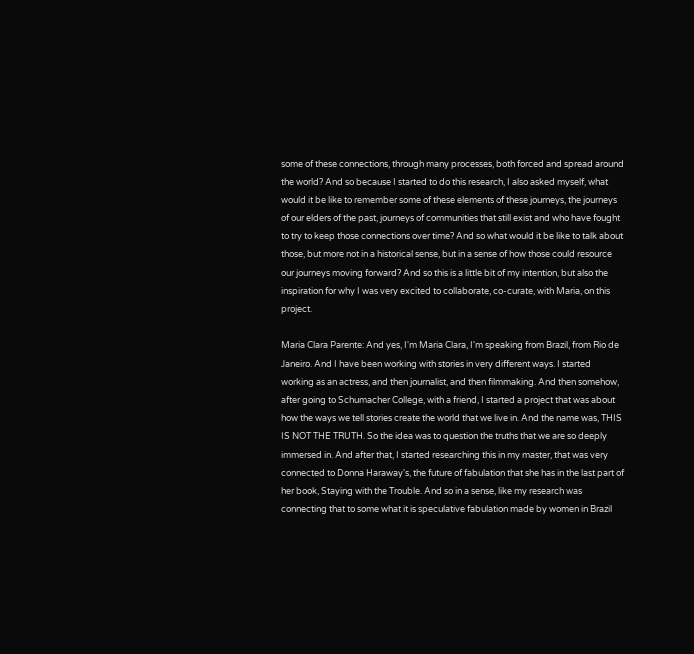some of these connections, through many processes, both forced and spread around the world? And so because I started to do this research, I also asked myself, what would it be like to remember some of these elements of these journeys, the journeys of our elders of the past, journeys of communities that still exist and who have fought to try to keep those connections over time? And so what would it be like to talk about those, but more not in a historical sense, but in a sense of how those could resource our journeys moving forward? And so this is a little bit of my intention, but also the inspiration for why I was very excited to collaborate, co-curate, with Maria, on this project.

Maria Clara Parente: And yes, I'm Maria Clara, I'm speaking from Brazil, from Rio de Janeiro. And I have been working with stories in very different ways. I started working as an actress, and then journalist, and then filmmaking. And then somehow, after going to Schumacher College, with a friend, I started a project that was about how the ways we tell stories create the world that we live in. And the name was, THIS IS NOT THE TRUTH. So the idea was to question the truths that we are so deeply immersed in. And after that, I started researching this in my master, that was very connected to Donna Haraway's, the future of fabulation that she has in the last part of her book, Staying with the Trouble. And so in a sense, like my research was connecting that to some what it is speculative fabulation made by women in Brazil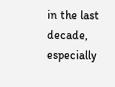in the last decade, especially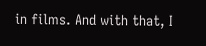in films. And with that, I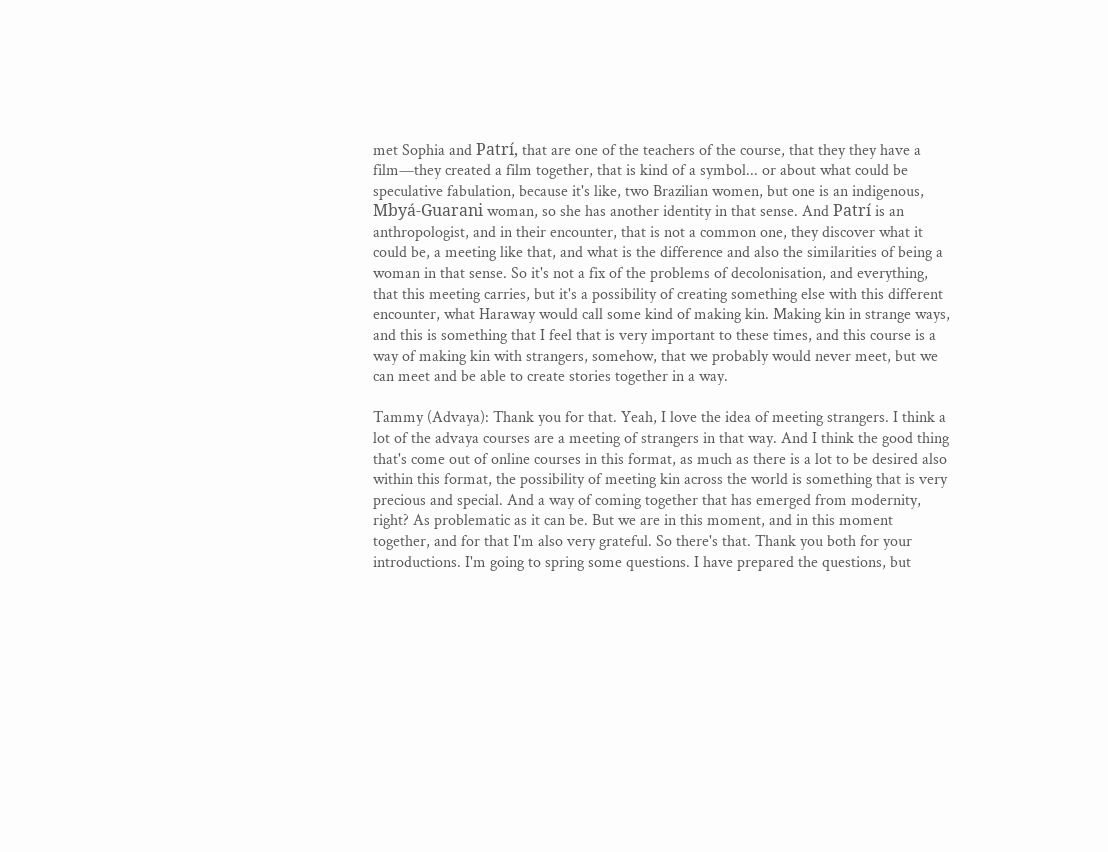met Sophia and Patrí, that are one of the teachers of the course, that they they have a film—they created a film together, that is kind of a symbol... or about what could be speculative fabulation, because it's like, two Brazilian women, but one is an indigenous, Mbyá-Guarani woman, so she has another identity in that sense. And Patrí is an anthropologist, and in their encounter, that is not a common one, they discover what it could be, a meeting like that, and what is the difference and also the similarities of being a woman in that sense. So it's not a fix of the problems of decolonisation, and everything, that this meeting carries, but it's a possibility of creating something else with this different encounter, what Haraway would call some kind of making kin. Making kin in strange ways, and this is something that I feel that is very important to these times, and this course is a way of making kin with strangers, somehow, that we probably would never meet, but we can meet and be able to create stories together in a way.

Tammy (Advaya): Thank you for that. Yeah, I love the idea of meeting strangers. I think a lot of the advaya courses are a meeting of strangers in that way. And I think the good thing that's come out of online courses in this format, as much as there is a lot to be desired also within this format, the possibility of meeting kin across the world is something that is very precious and special. And a way of coming together that has emerged from modernity, right? As problematic as it can be. But we are in this moment, and in this moment together, and for that I'm also very grateful. So there's that. Thank you both for your introductions. I'm going to spring some questions. I have prepared the questions, but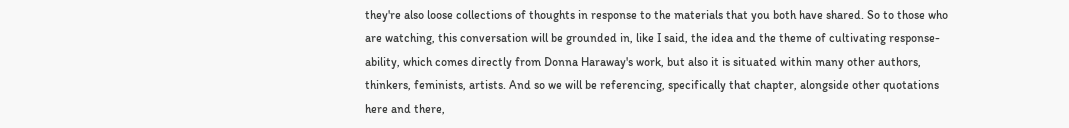they're also loose collections of thoughts in response to the materials that you both have shared. So to those who are watching, this conversation will be grounded in, like I said, the idea and the theme of cultivating response-ability, which comes directly from Donna Haraway's work, but also it is situated within many other authors, thinkers, feminists, artists. And so we will be referencing, specifically that chapter, alongside other quotations here and there,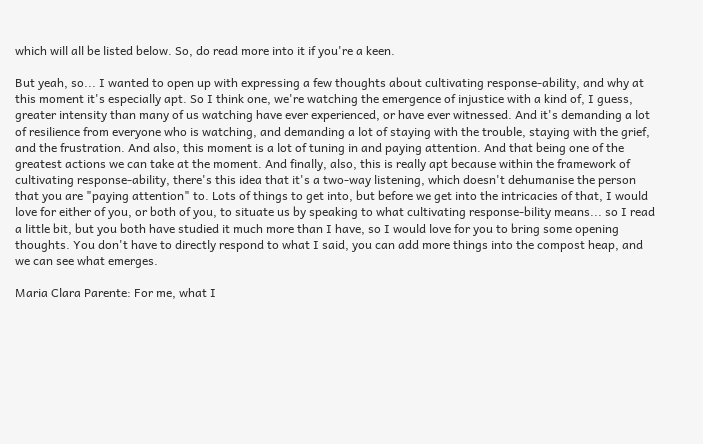which will all be listed below. So, do read more into it if you're a keen.

But yeah, so... I wanted to open up with expressing a few thoughts about cultivating response-ability, and why at this moment it's especially apt. So I think one, we're watching the emergence of injustice with a kind of, I guess, greater intensity than many of us watching have ever experienced, or have ever witnessed. And it's demanding a lot of resilience from everyone who is watching, and demanding a lot of staying with the trouble, staying with the grief, and the frustration. And also, this moment is a lot of tuning in and paying attention. And that being one of the greatest actions we can take at the moment. And finally, also, this is really apt because within the framework of cultivating response-ability, there's this idea that it's a two-way listening, which doesn't dehumanise the person that you are "paying attention" to. Lots of things to get into, but before we get into the intricacies of that, I would love for either of you, or both of you, to situate us by speaking to what cultivating response-bility means... so I read a little bit, but you both have studied it much more than I have, so I would love for you to bring some opening thoughts. You don't have to directly respond to what I said, you can add more things into the compost heap, and we can see what emerges.

Maria Clara Parente: For me, what I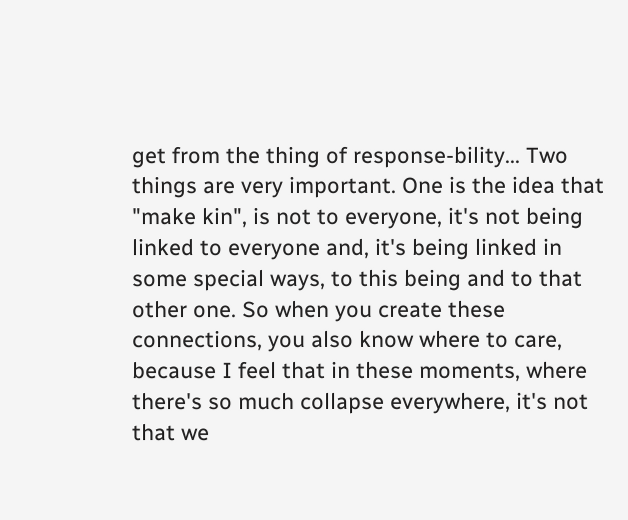get from the thing of response-bility... Two things are very important. One is the idea that "make kin", is not to everyone, it's not being linked to everyone and, it's being linked in some special ways, to this being and to that other one. So when you create these connections, you also know where to care, because I feel that in these moments, where there's so much collapse everywhere, it's not that we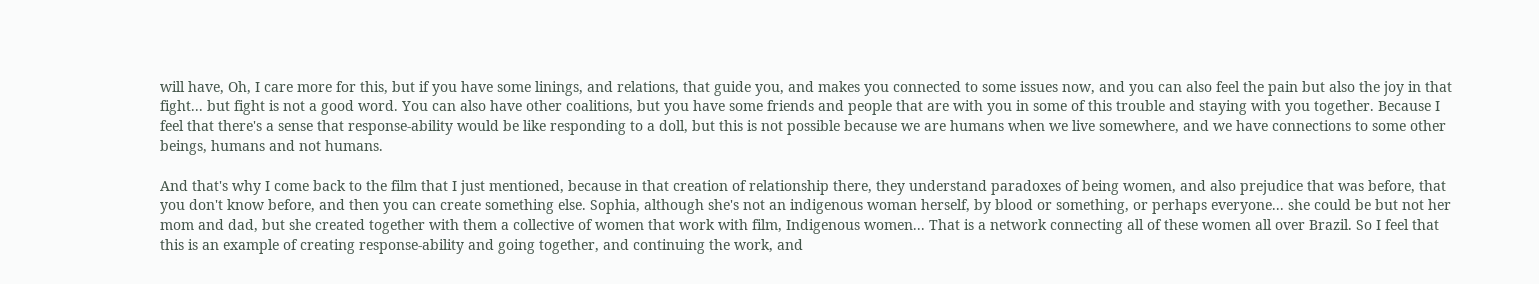will have, Oh, I care more for this, but if you have some linings, and relations, that guide you, and makes you connected to some issues now, and you can also feel the pain but also the joy in that fight... but fight is not a good word. You can also have other coalitions, but you have some friends and people that are with you in some of this trouble and staying with you together. Because I feel that there's a sense that response-ability would be like responding to a doll, but this is not possible because we are humans when we live somewhere, and we have connections to some other beings, humans and not humans.

And that's why I come back to the film that I just mentioned, because in that creation of relationship there, they understand paradoxes of being women, and also prejudice that was before, that you don't know before, and then you can create something else. Sophia, although she's not an indigenous woman herself, by blood or something, or perhaps everyone... she could be but not her mom and dad, but she created together with them a collective of women that work with film, Indigenous women... That is a network connecting all of these women all over Brazil. So I feel that this is an example of creating response-ability and going together, and continuing the work, and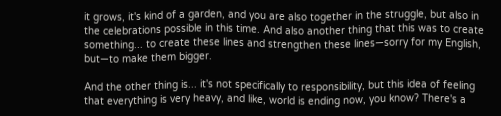it grows, it's kind of a garden, and you are also together in the struggle, but also in the celebrations possible in this time. And also another thing that this was to create something... to create these lines and strengthen these lines—sorry for my English, but—to make them bigger.

And the other thing is... it's not specifically to responsibility, but this idea of feeling that everything is very heavy, and like, world is ending now, you know? There's a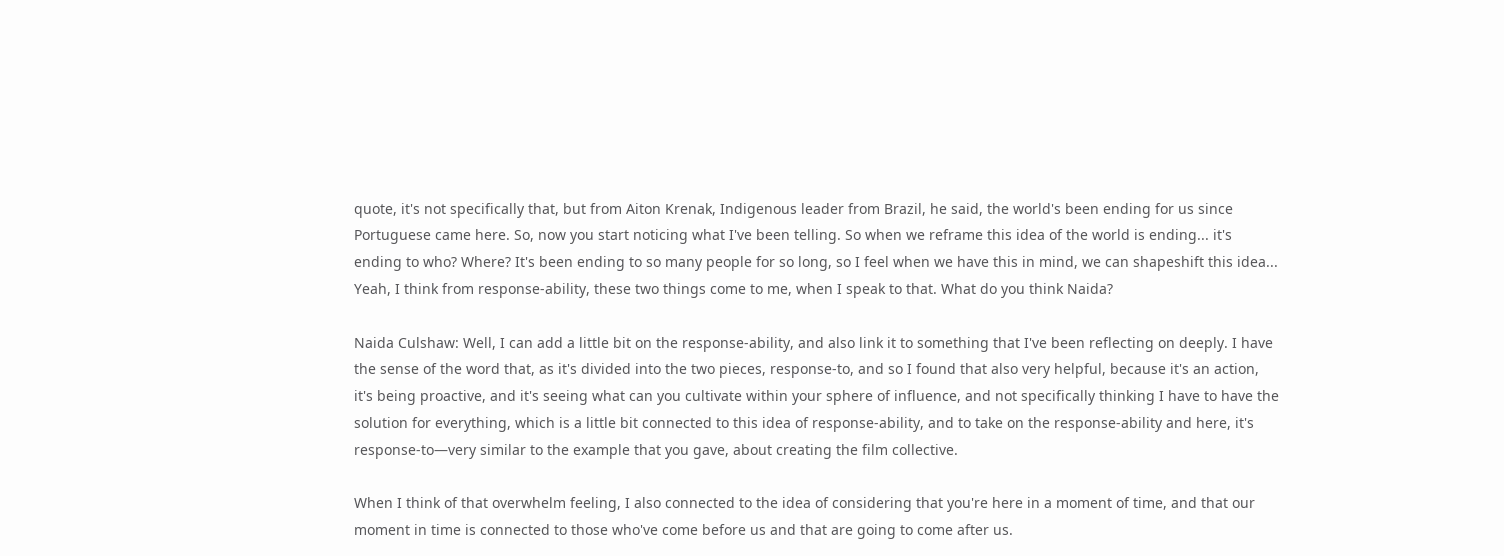quote, it's not specifically that, but from Aiton Krenak, Indigenous leader from Brazil, he said, the world's been ending for us since Portuguese came here. So, now you start noticing what I've been telling. So when we reframe this idea of the world is ending... it's ending to who? Where? It's been ending to so many people for so long, so I feel when we have this in mind, we can shapeshift this idea... Yeah, I think from response-ability, these two things come to me, when I speak to that. What do you think Naida?

Naida Culshaw: Well, I can add a little bit on the response-ability, and also link it to something that I've been reflecting on deeply. I have the sense of the word that, as it's divided into the two pieces, response-to, and so I found that also very helpful, because it's an action, it's being proactive, and it's seeing what can you cultivate within your sphere of influence, and not specifically thinking I have to have the solution for everything, which is a little bit connected to this idea of response-ability, and to take on the response-ability and here, it's response-to—very similar to the example that you gave, about creating the film collective.

When I think of that overwhelm feeling, I also connected to the idea of considering that you're here in a moment of time, and that our moment in time is connected to those who've come before us and that are going to come after us.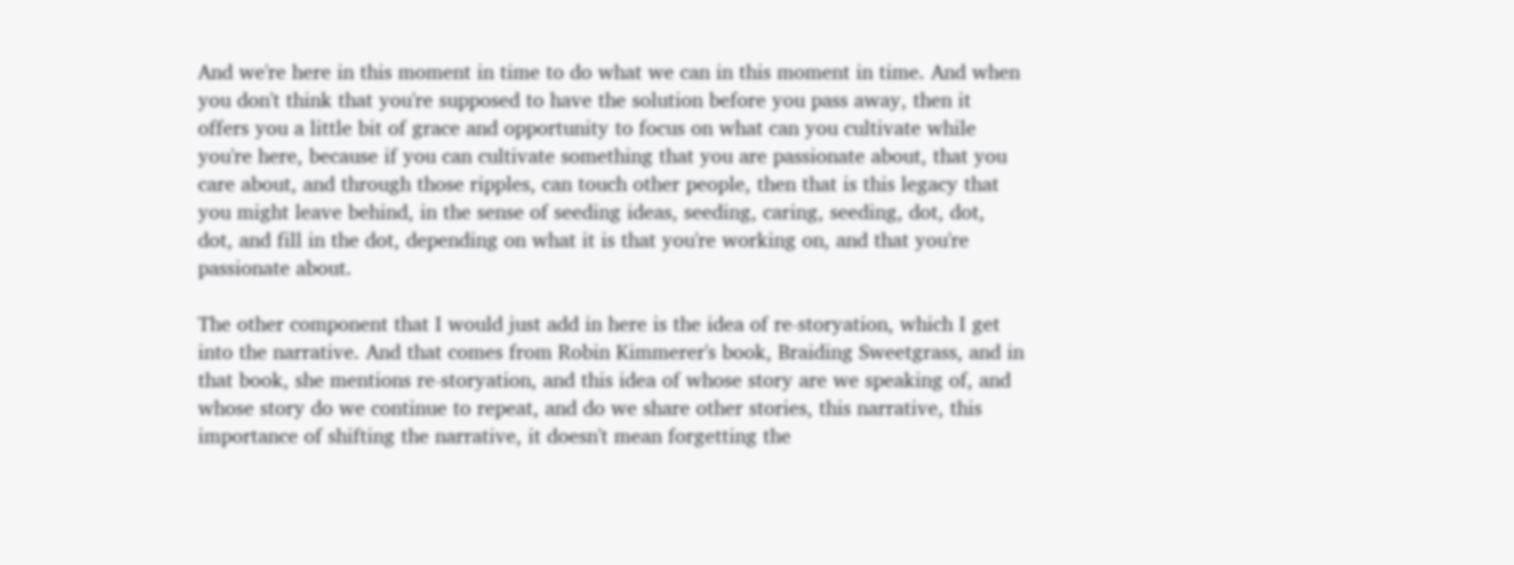And we're here in this moment in time to do what we can in this moment in time. And when you don't think that you're supposed to have the solution before you pass away, then it offers you a little bit of grace and opportunity to focus on what can you cultivate while you're here, because if you can cultivate something that you are passionate about, that you care about, and through those ripples, can touch other people, then that is this legacy that you might leave behind, in the sense of seeding ideas, seeding, caring, seeding, dot, dot, dot, and fill in the dot, depending on what it is that you're working on, and that you're passionate about.

The other component that I would just add in here is the idea of re-storyation, which I get into the narrative. And that comes from Robin Kimmerer's book, Braiding Sweetgrass, and in that book, she mentions re-storyation, and this idea of whose story are we speaking of, and whose story do we continue to repeat, and do we share other stories, this narrative, this importance of shifting the narrative, it doesn't mean forgetting the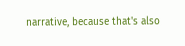narrative, because that's also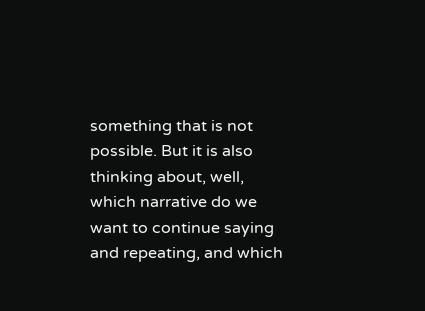something that is not possible. But it is also thinking about, well, which narrative do we want to continue saying and repeating, and which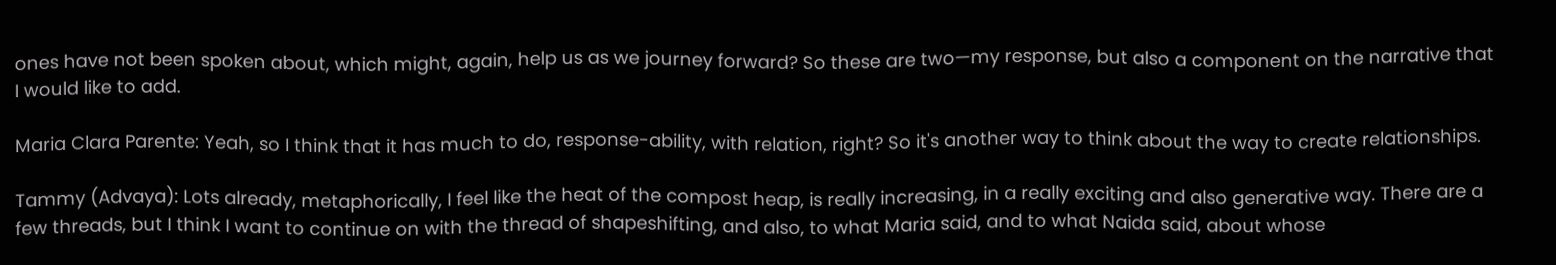ones have not been spoken about, which might, again, help us as we journey forward? So these are two—my response, but also a component on the narrative that I would like to add.

Maria Clara Parente: Yeah, so I think that it has much to do, response-ability, with relation, right? So it's another way to think about the way to create relationships.

Tammy (Advaya): Lots already, metaphorically, I feel like the heat of the compost heap, is really increasing, in a really exciting and also generative way. There are a few threads, but I think I want to continue on with the thread of shapeshifting, and also, to what Maria said, and to what Naida said, about whose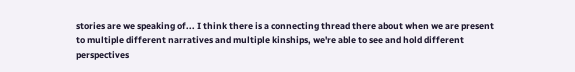stories are we speaking of... I think there is a connecting thread there about when we are present to multiple different narratives and multiple kinships, we're able to see and hold different perspectives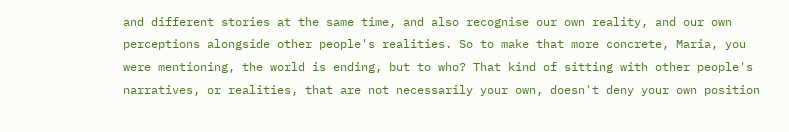and different stories at the same time, and also recognise our own reality, and our own perceptions alongside other people's realities. So to make that more concrete, Maria, you were mentioning, the world is ending, but to who? That kind of sitting with other people's narratives, or realities, that are not necessarily your own, doesn't deny your own position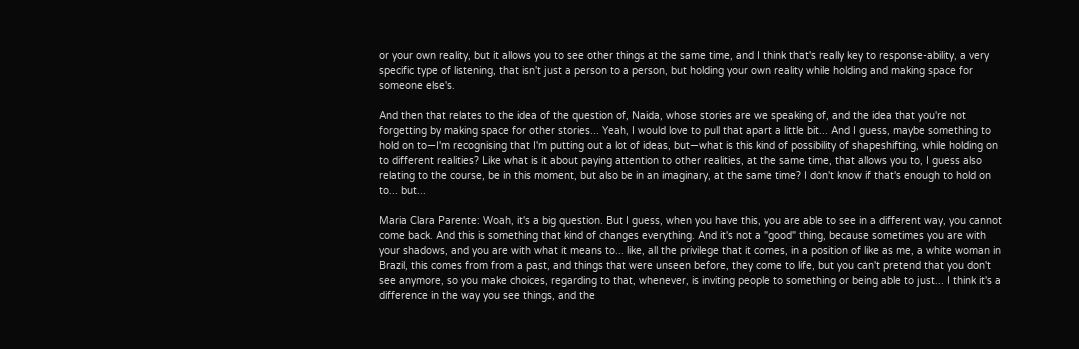or your own reality, but it allows you to see other things at the same time, and I think that's really key to response-ability, a very specific type of listening, that isn't just a person to a person, but holding your own reality while holding and making space for someone else's.

And then that relates to the idea of the question of, Naida, whose stories are we speaking of, and the idea that you're not forgetting by making space for other stories... Yeah, I would love to pull that apart a little bit... And I guess, maybe something to hold on to—I'm recognising that I'm putting out a lot of ideas, but—what is this kind of possibility of shapeshifting, while holding on to different realities? Like what is it about paying attention to other realities, at the same time, that allows you to, I guess also relating to the course, be in this moment, but also be in an imaginary, at the same time? I don't know if that's enough to hold on to... but...

Maria Clara Parente: Woah, it's a big question. But I guess, when you have this, you are able to see in a different way, you cannot come back. And this is something that kind of changes everything. And it's not a "good" thing, because sometimes you are with your shadows, and you are with what it means to... like, all the privilege that it comes, in a position of like as me, a white woman in Brazil, this comes from from a past, and things that were unseen before, they come to life, but you can't pretend that you don't see anymore, so you make choices, regarding to that, whenever, is inviting people to something or being able to just... I think it's a difference in the way you see things, and the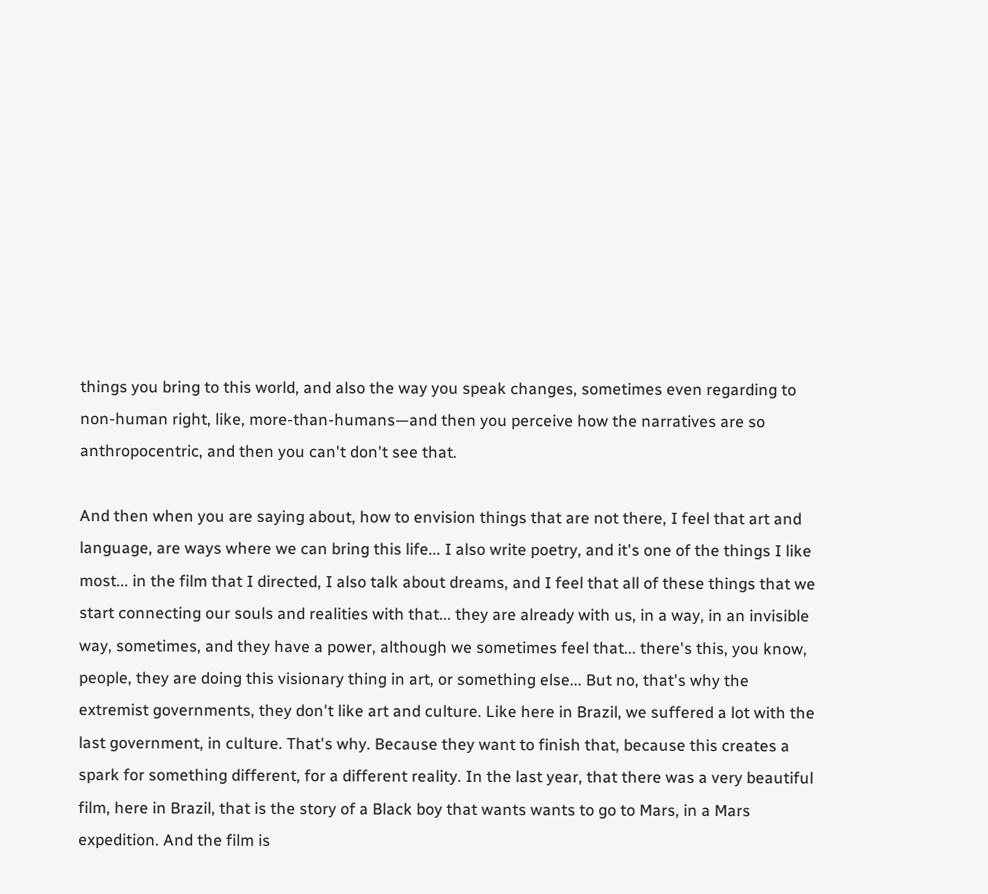things you bring to this world, and also the way you speak changes, sometimes even regarding to non-human right, like, more-than-humans—and then you perceive how the narratives are so anthropocentric, and then you can't don't see that.

And then when you are saying about, how to envision things that are not there, I feel that art and language, are ways where we can bring this life... I also write poetry, and it's one of the things I like most... in the film that I directed, I also talk about dreams, and I feel that all of these things that we start connecting our souls and realities with that... they are already with us, in a way, in an invisible way, sometimes, and they have a power, although we sometimes feel that... there's this, you know, people, they are doing this visionary thing in art, or something else... But no, that's why the extremist governments, they don't like art and culture. Like here in Brazil, we suffered a lot with the last government, in culture. That's why. Because they want to finish that, because this creates a spark for something different, for a different reality. In the last year, that there was a very beautiful film, here in Brazil, that is the story of a Black boy that wants wants to go to Mars, in a Mars expedition. And the film is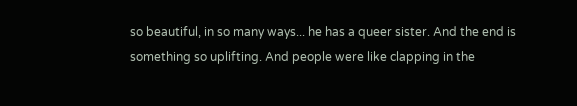so beautiful, in so many ways... he has a queer sister. And the end is something so uplifting. And people were like clapping in the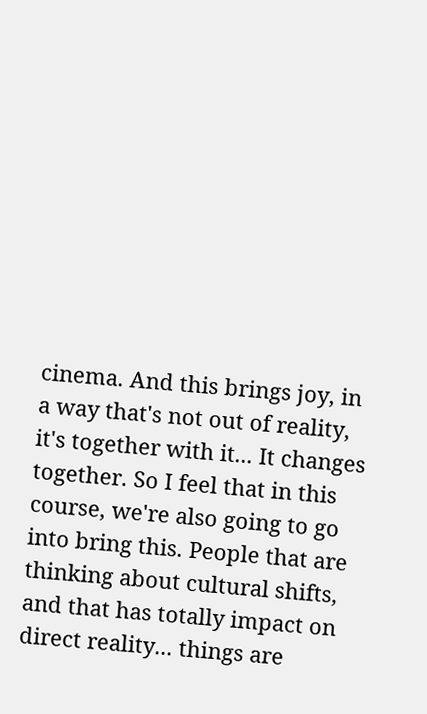cinema. And this brings joy, in a way that's not out of reality, it's together with it... It changes together. So I feel that in this course, we're also going to go into bring this. People that are thinking about cultural shifts, and that has totally impact on direct reality... things are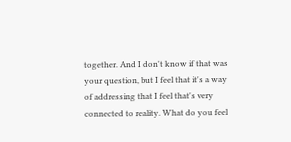together. And I don't know if that was your question, but I feel that it's a way of addressing that I feel that's very connected to reality. What do you feel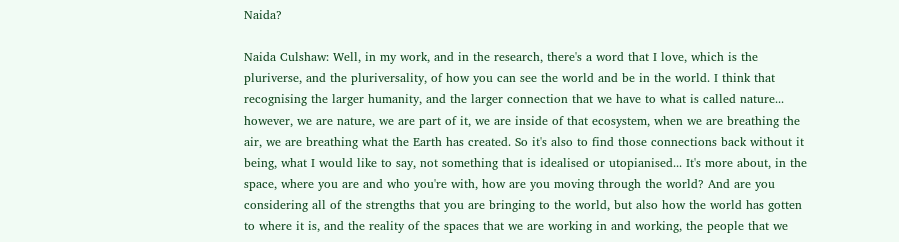Naida?

Naida Culshaw: Well, in my work, and in the research, there's a word that I love, which is the pluriverse, and the pluriversality, of how you can see the world and be in the world. I think that recognising the larger humanity, and the larger connection that we have to what is called nature... however, we are nature, we are part of it, we are inside of that ecosystem, when we are breathing the air, we are breathing what the Earth has created. So it's also to find those connections back without it being, what I would like to say, not something that is idealised or utopianised... It's more about, in the space, where you are and who you're with, how are you moving through the world? And are you considering all of the strengths that you are bringing to the world, but also how the world has gotten to where it is, and the reality of the spaces that we are working in and working, the people that we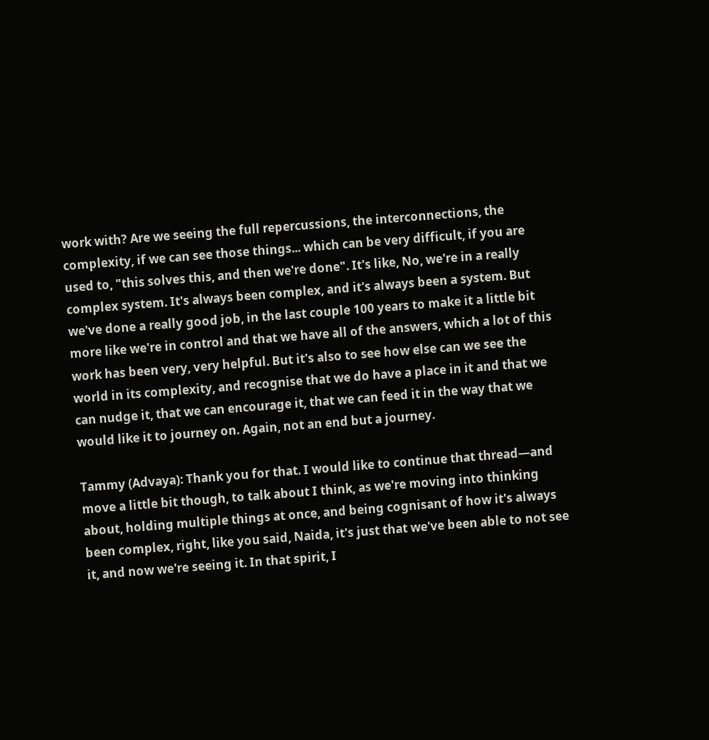work with? Are we seeing the full repercussions, the interconnections, the complexity, if we can see those things... which can be very difficult, if you are used to, "this solves this, and then we're done". It's like, No, we're in a really complex system. It's always been complex, and it's always been a system. But we've done a really good job, in the last couple 100 years to make it a little bit more like we're in control and that we have all of the answers, which a lot of this work has been very, very helpful. But it's also to see how else can we see the world in its complexity, and recognise that we do have a place in it and that we can nudge it, that we can encourage it, that we can feed it in the way that we would like it to journey on. Again, not an end but a journey.

Tammy (Advaya): Thank you for that. I would like to continue that thread—and move a little bit though, to talk about I think, as we're moving into thinking about, holding multiple things at once, and being cognisant of how it's always been complex, right, like you said, Naida, it's just that we've been able to not see it, and now we're seeing it. In that spirit, I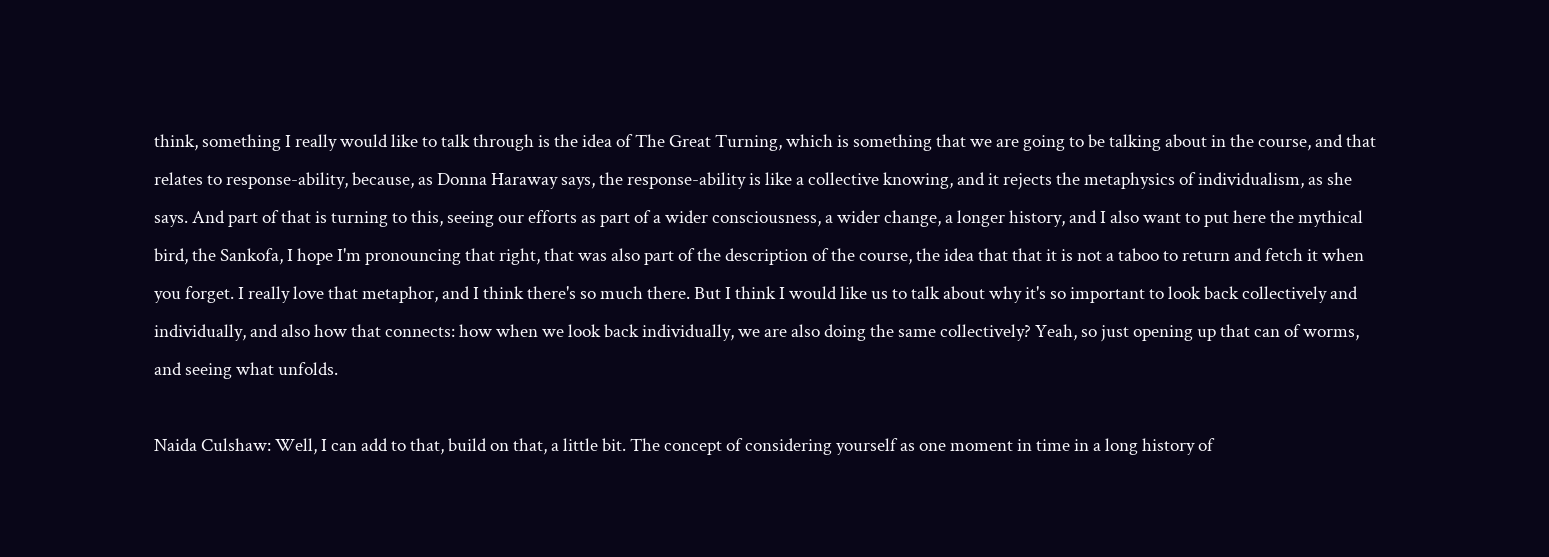think, something I really would like to talk through is the idea of The Great Turning, which is something that we are going to be talking about in the course, and that relates to response-ability, because, as Donna Haraway says, the response-ability is like a collective knowing, and it rejects the metaphysics of individualism, as she says. And part of that is turning to this, seeing our efforts as part of a wider consciousness, a wider change, a longer history, and I also want to put here the mythical bird, the Sankofa, I hope I'm pronouncing that right, that was also part of the description of the course, the idea that that it is not a taboo to return and fetch it when you forget. I really love that metaphor, and I think there's so much there. But I think I would like us to talk about why it's so important to look back collectively and individually, and also how that connects: how when we look back individually, we are also doing the same collectively? Yeah, so just opening up that can of worms, and seeing what unfolds.

Naida Culshaw: Well, I can add to that, build on that, a little bit. The concept of considering yourself as one moment in time in a long history of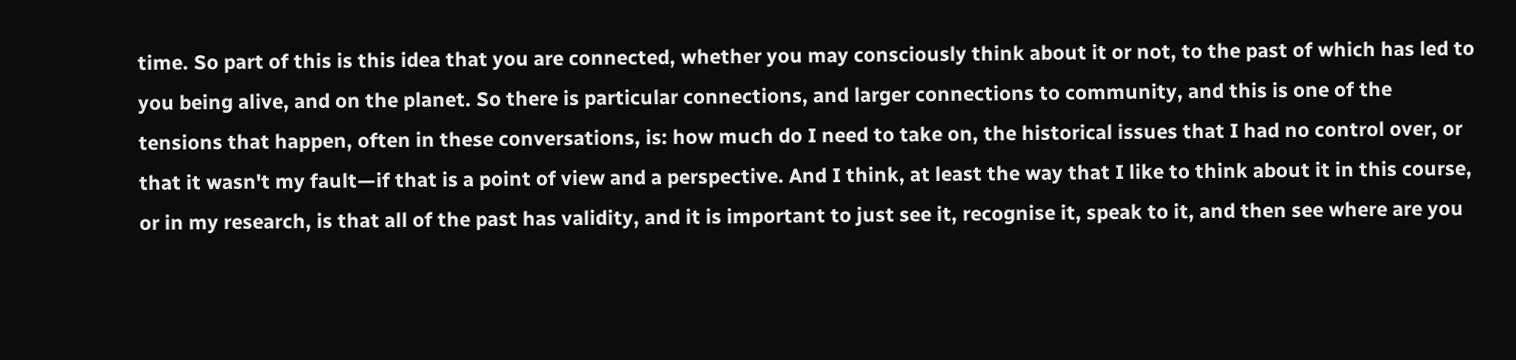time. So part of this is this idea that you are connected, whether you may consciously think about it or not, to the past of which has led to you being alive, and on the planet. So there is particular connections, and larger connections to community, and this is one of the tensions that happen, often in these conversations, is: how much do I need to take on, the historical issues that I had no control over, or that it wasn't my fault—if that is a point of view and a perspective. And I think, at least the way that I like to think about it in this course, or in my research, is that all of the past has validity, and it is important to just see it, recognise it, speak to it, and then see where are you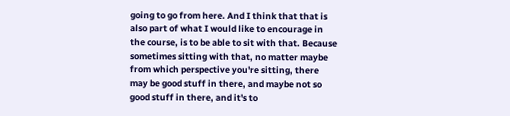going to go from here. And I think that that is also part of what I would like to encourage in the course, is to be able to sit with that. Because sometimes sitting with that, no matter maybe from which perspective you're sitting, there may be good stuff in there, and maybe not so good stuff in there, and it's to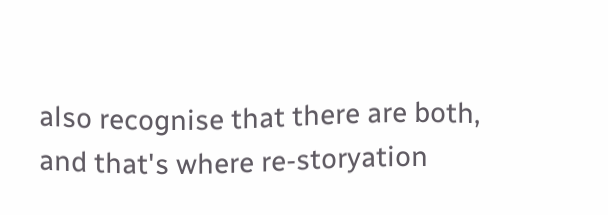also recognise that there are both, and that's where re-storyation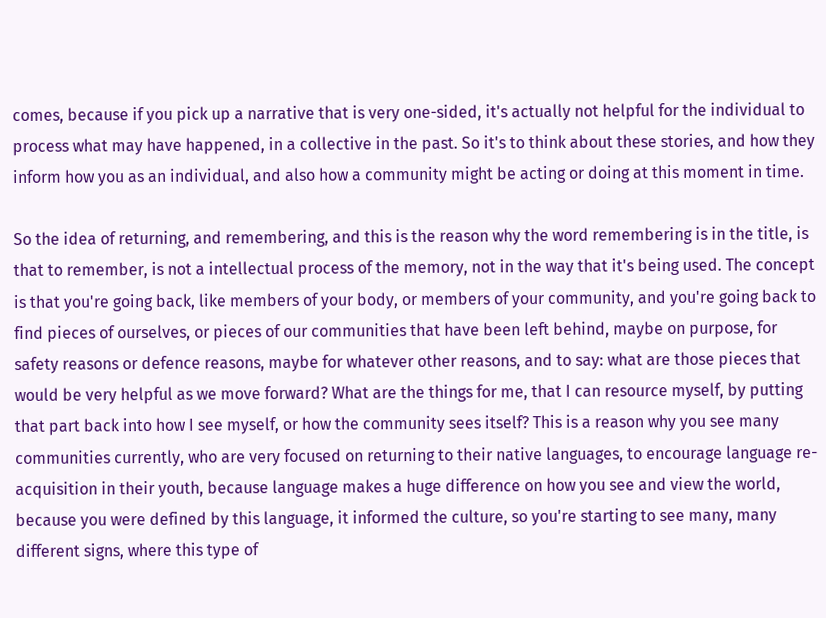comes, because if you pick up a narrative that is very one-sided, it's actually not helpful for the individual to process what may have happened, in a collective in the past. So it's to think about these stories, and how they inform how you as an individual, and also how a community might be acting or doing at this moment in time.

So the idea of returning, and remembering, and this is the reason why the word remembering is in the title, is that to remember, is not a intellectual process of the memory, not in the way that it's being used. The concept is that you're going back, like members of your body, or members of your community, and you're going back to find pieces of ourselves, or pieces of our communities that have been left behind, maybe on purpose, for safety reasons or defence reasons, maybe for whatever other reasons, and to say: what are those pieces that would be very helpful as we move forward? What are the things for me, that I can resource myself, by putting that part back into how I see myself, or how the community sees itself? This is a reason why you see many communities currently, who are very focused on returning to their native languages, to encourage language re-acquisition in their youth, because language makes a huge difference on how you see and view the world, because you were defined by this language, it informed the culture, so you're starting to see many, many different signs, where this type of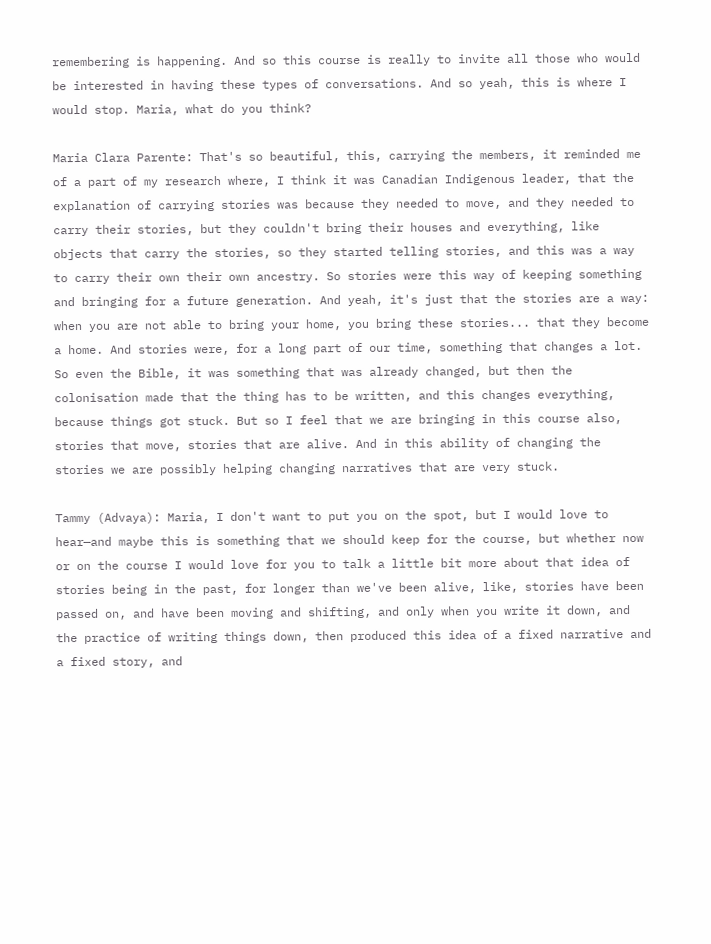remembering is happening. And so this course is really to invite all those who would be interested in having these types of conversations. And so yeah, this is where I would stop. Maria, what do you think?

Maria Clara Parente: That's so beautiful, this, carrying the members, it reminded me of a part of my research where, I think it was Canadian Indigenous leader, that the explanation of carrying stories was because they needed to move, and they needed to carry their stories, but they couldn't bring their houses and everything, like objects that carry the stories, so they started telling stories, and this was a way to carry their own their own ancestry. So stories were this way of keeping something and bringing for a future generation. And yeah, it's just that the stories are a way: when you are not able to bring your home, you bring these stories... that they become a home. And stories were, for a long part of our time, something that changes a lot. So even the Bible, it was something that was already changed, but then the colonisation made that the thing has to be written, and this changes everything, because things got stuck. But so I feel that we are bringing in this course also, stories that move, stories that are alive. And in this ability of changing the stories we are possibly helping changing narratives that are very stuck.

Tammy (Advaya): Maria, I don't want to put you on the spot, but I would love to hear—and maybe this is something that we should keep for the course, but whether now or on the course I would love for you to talk a little bit more about that idea of stories being in the past, for longer than we've been alive, like, stories have been passed on, and have been moving and shifting, and only when you write it down, and the practice of writing things down, then produced this idea of a fixed narrative and a fixed story, and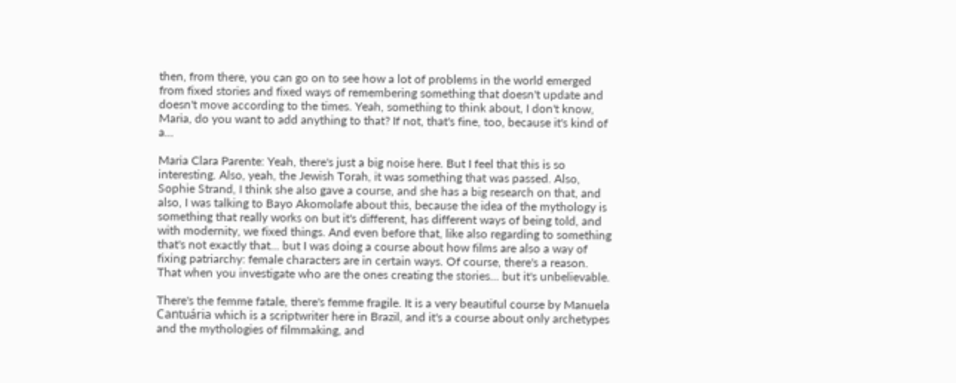then, from there, you can go on to see how a lot of problems in the world emerged from fixed stories and fixed ways of remembering something that doesn't update and doesn't move according to the times. Yeah, something to think about, I don't know, Maria, do you want to add anything to that? If not, that's fine, too, because it's kind of a...

Maria Clara Parente: Yeah, there's just a big noise here. But I feel that this is so interesting. Also, yeah, the Jewish Torah, it was something that was passed. Also, Sophie Strand, I think she also gave a course, and she has a big research on that, and also, I was talking to Bayo Akomolafe about this, because the idea of the mythology is something that really works on but it's different, has different ways of being told, and with modernity, we fixed things. And even before that, like also regarding to something that's not exactly that... but I was doing a course about how films are also a way of fixing patriarchy: female characters are in certain ways. Of course, there's a reason. That when you investigate who are the ones creating the stories... but it's unbelievable.

There's the femme fatale, there's femme fragile. It is a very beautiful course by Manuela Cantuária which is a scriptwriter here in Brazil, and it's a course about only archetypes and the mythologies of filmmaking, and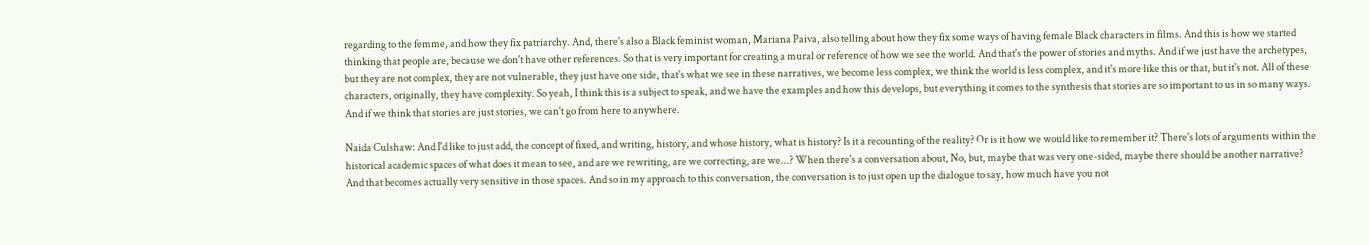regarding to the femme, and how they fix patriarchy. And, there's also a Black feminist woman, Mariana Paiva, also telling about how they fix some ways of having female Black characters in films. And this is how we started thinking that people are, because we don't have other references. So that is very important for creating a mural or reference of how we see the world. And that's the power of stories and myths. And if we just have the archetypes, but they are not complex, they are not vulnerable, they just have one side, that's what we see in these narratives, we become less complex, we think the world is less complex, and it's more like this or that, but it's not. All of these characters, originally, they have complexity. So yeah, I think this is a subject to speak, and we have the examples and how this develops, but everything it comes to the synthesis that stories are so important to us in so many ways. And if we think that stories are just stories, we can't go from here to anywhere.

Naida Culshaw: And I'd like to just add, the concept of fixed, and writing, history, and whose history, what is history? Is it a recounting of the reality? Or is it how we would like to remember it? There's lots of arguments within the historical academic spaces of what does it mean to see, and are we rewriting, are we correcting, are we...? When there's a conversation about, No, but, maybe that was very one-sided, maybe there should be another narrative? And that becomes actually very sensitive in those spaces. And so in my approach to this conversation, the conversation is to just open up the dialogue to say, how much have you not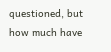questioned, but how much have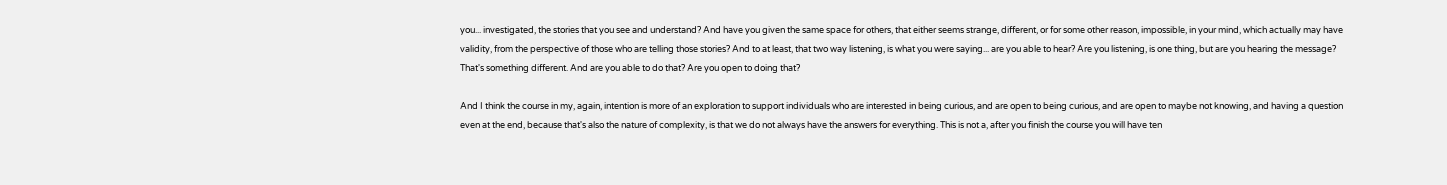you... investigated, the stories that you see and understand? And have you given the same space for others, that either seems strange, different, or for some other reason, impossible, in your mind, which actually may have validity, from the perspective of those who are telling those stories? And to at least, that two way listening, is what you were saying... are you able to hear? Are you listening, is one thing, but are you hearing the message? That's something different. And are you able to do that? Are you open to doing that?

And I think the course in my, again, intention is more of an exploration to support individuals who are interested in being curious, and are open to being curious, and are open to maybe not knowing, and having a question even at the end, because that's also the nature of complexity, is that we do not always have the answers for everything. This is not a, after you finish the course you will have ten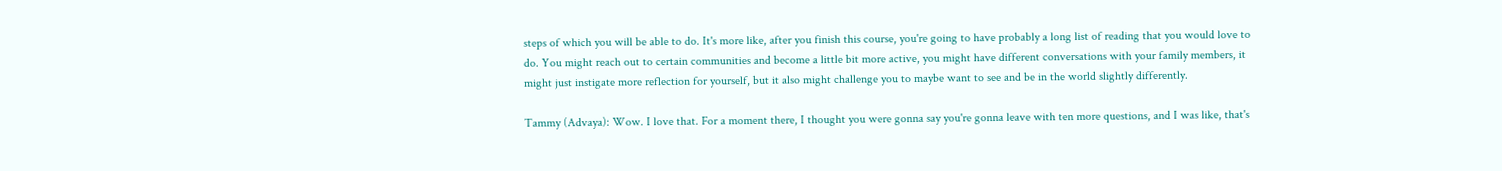steps of which you will be able to do. It's more like, after you finish this course, you're going to have probably a long list of reading that you would love to do. You might reach out to certain communities and become a little bit more active, you might have different conversations with your family members, it might just instigate more reflection for yourself, but it also might challenge you to maybe want to see and be in the world slightly differently.

Tammy (Advaya): Wow. I love that. For a moment there, I thought you were gonna say you're gonna leave with ten more questions, and I was like, that's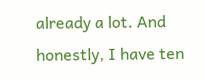already a lot. And honestly, I have ten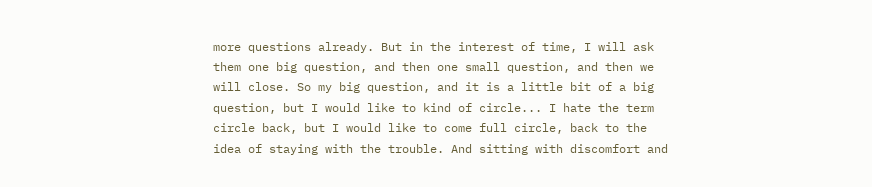more questions already. But in the interest of time, I will ask them one big question, and then one small question, and then we will close. So my big question, and it is a little bit of a big question, but I would like to kind of circle... I hate the term circle back, but I would like to come full circle, back to the idea of staying with the trouble. And sitting with discomfort and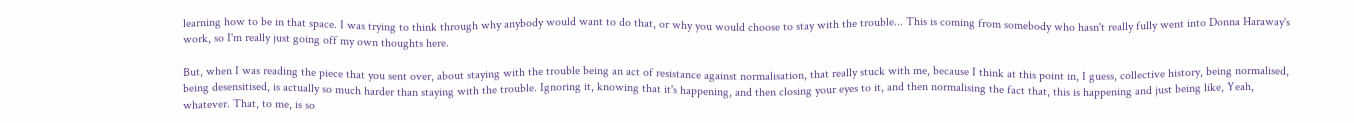learning how to be in that space. I was trying to think through why anybody would want to do that, or why you would choose to stay with the trouble... This is coming from somebody who hasn't really fully went into Donna Haraway's work, so I'm really just going off my own thoughts here.

But, when I was reading the piece that you sent over, about staying with the trouble being an act of resistance against normalisation, that really stuck with me, because I think at this point in, I guess, collective history, being normalised, being desensitised, is actually so much harder than staying with the trouble. Ignoring it, knowing that it's happening, and then closing your eyes to it, and then normalising the fact that, this is happening and just being like, Yeah, whatever. That, to me, is so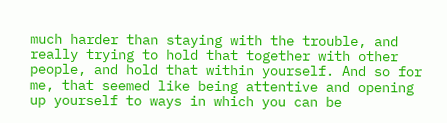much harder than staying with the trouble, and really trying to hold that together with other people, and hold that within yourself. And so for me, that seemed like being attentive and opening up yourself to ways in which you can be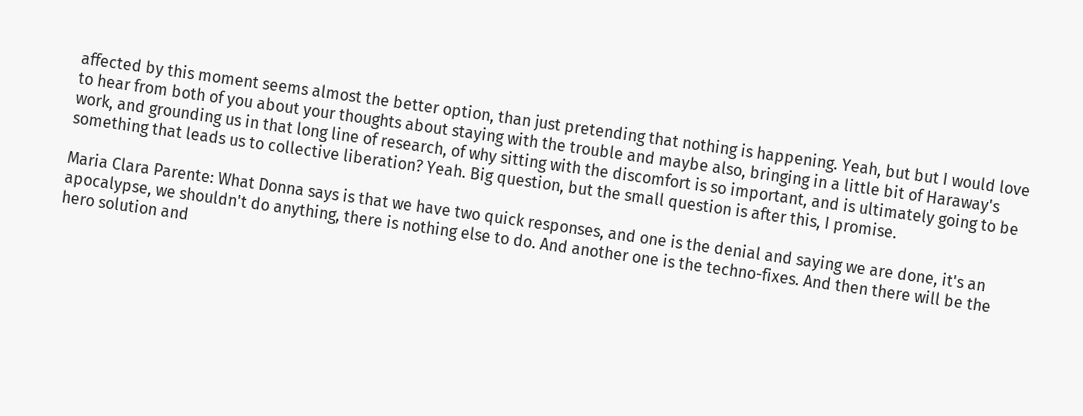affected by this moment seems almost the better option, than just pretending that nothing is happening. Yeah, but but I would love to hear from both of you about your thoughts about staying with the trouble and maybe also, bringing in a little bit of Haraway's work, and grounding us in that long line of research, of why sitting with the discomfort is so important, and is ultimately going to be something that leads us to collective liberation? Yeah. Big question, but the small question is after this, I promise.

Maria Clara Parente: What Donna says is that we have two quick responses, and one is the denial and saying we are done, it's an apocalypse, we shouldn't do anything, there is nothing else to do. And another one is the techno-fixes. And then there will be the hero solution and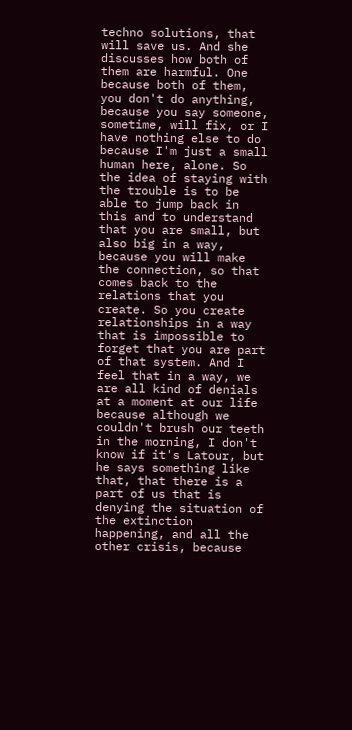techno solutions, that will save us. And she discusses how both of them are harmful. One because both of them, you don't do anything, because you say someone, sometime, will fix, or I have nothing else to do because I'm just a small human here, alone. So the idea of staying with the trouble is to be able to jump back in this and to understand that you are small, but also big in a way, because you will make the connection, so that comes back to the relations that you create. So you create relationships in a way that is impossible to forget that you are part of that system. And I feel that in a way, we are all kind of denials at a moment at our life because although we couldn't brush our teeth in the morning, I don't know if it's Latour, but he says something like that, that there is a part of us that is denying the situation of the extinction happening, and all the other crisis, because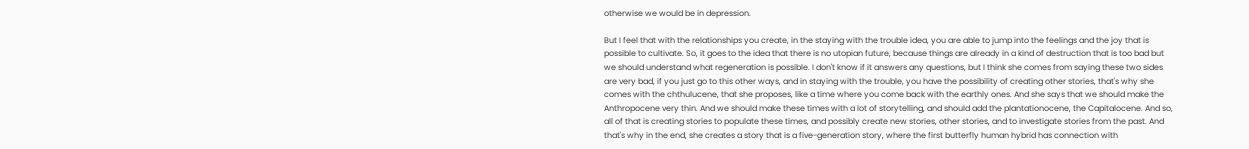otherwise we would be in depression.

But I feel that with the relationships you create, in the staying with the trouble idea, you are able to jump into the feelings and the joy that is possible to cultivate. So, it goes to the idea that there is no utopian future, because things are already in a kind of destruction that is too bad but we should understand what regeneration is possible. I don't know if it answers any questions, but I think she comes from saying these two sides are very bad, if you just go to this other ways, and in staying with the trouble, you have the possibility of creating other stories, that's why she comes with the chthulucene, that she proposes, like a time where you come back with the earthly ones. And she says that we should make the Anthropocene very thin. And we should make these times with a lot of storytelling, and should add the plantationocene, the Capitalocene. And so, all of that is creating stories to populate these times, and possibly create new stories, other stories, and to investigate stories from the past. And that's why in the end, she creates a story that is a five-generation story, where the first butterfly human hybrid has connection with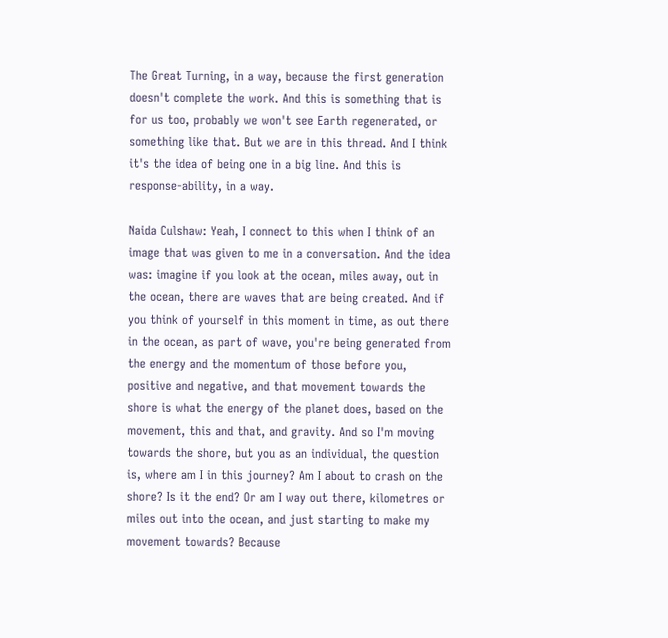The Great Turning, in a way, because the first generation doesn't complete the work. And this is something that is for us too, probably we won't see Earth regenerated, or something like that. But we are in this thread. And I think it's the idea of being one in a big line. And this is response-ability, in a way.

Naida Culshaw: Yeah, I connect to this when I think of an image that was given to me in a conversation. And the idea was: imagine if you look at the ocean, miles away, out in the ocean, there are waves that are being created. And if you think of yourself in this moment in time, as out there in the ocean, as part of wave, you're being generated from the energy and the momentum of those before you, positive and negative, and that movement towards the shore is what the energy of the planet does, based on the movement, this and that, and gravity. And so I'm moving towards the shore, but you as an individual, the question is, where am I in this journey? Am I about to crash on the shore? Is it the end? Or am I way out there, kilometres or miles out into the ocean, and just starting to make my movement towards? Because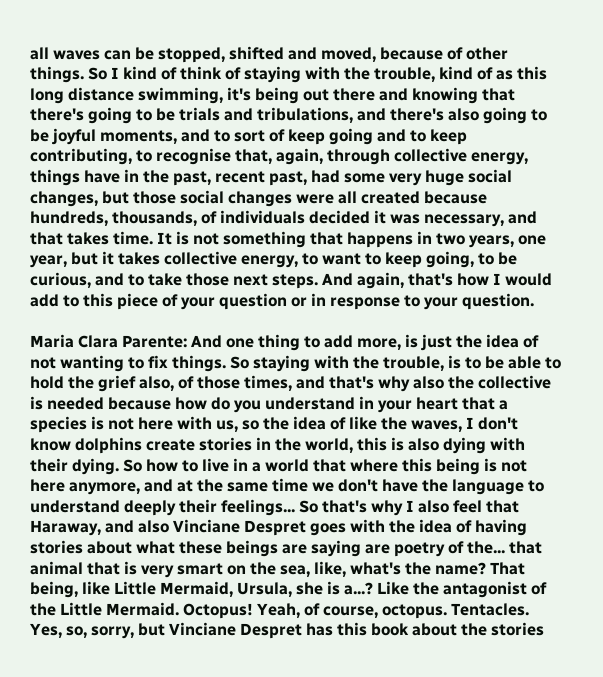all waves can be stopped, shifted and moved, because of other things. So I kind of think of staying with the trouble, kind of as this long distance swimming, it's being out there and knowing that there's going to be trials and tribulations, and there's also going to be joyful moments, and to sort of keep going and to keep contributing, to recognise that, again, through collective energy, things have in the past, recent past, had some very huge social changes, but those social changes were all created because hundreds, thousands, of individuals decided it was necessary, and that takes time. It is not something that happens in two years, one year, but it takes collective energy, to want to keep going, to be curious, and to take those next steps. And again, that's how I would add to this piece of your question or in response to your question.

Maria Clara Parente: And one thing to add more, is just the idea of not wanting to fix things. So staying with the trouble, is to be able to hold the grief also, of those times, and that's why also the collective is needed because how do you understand in your heart that a species is not here with us, so the idea of like the waves, I don't know dolphins create stories in the world, this is also dying with their dying. So how to live in a world that where this being is not here anymore, and at the same time we don't have the language to understand deeply their feelings... So that's why I also feel that Haraway, and also Vinciane Despret goes with the idea of having stories about what these beings are saying are poetry of the... that animal that is very smart on the sea, like, what's the name? That being, like Little Mermaid, Ursula, she is a...? Like the antagonist of the Little Mermaid. Octopus! Yeah, of course, octopus. Tentacles. Yes, so, sorry, but Vinciane Despret has this book about the stories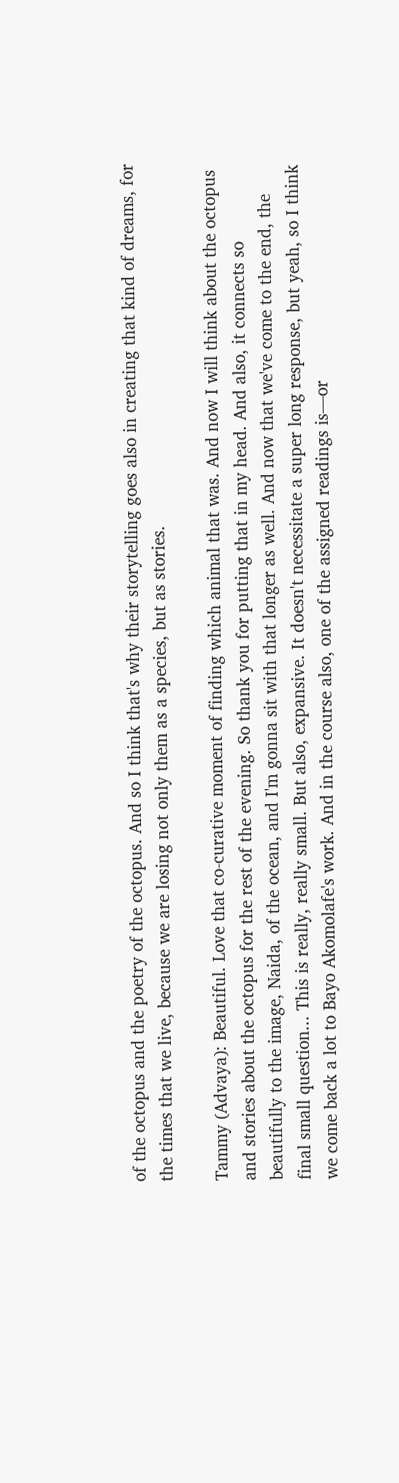of the octopus and the poetry of the octopus. And so I think that's why their storytelling goes also in creating that kind of dreams, for the times that we live, because we are losing not only them as a species, but as stories.

Tammy (Advaya): Beautiful. Love that co-curative moment of finding which animal that was. And now I will think about the octopus and stories about the octopus for the rest of the evening. So thank you for putting that in my head. And also, it connects so beautifully to the image, Naida, of the ocean, and I'm gonna sit with that longer as well. And now that we've come to the end, the final small question... This is really, really small. But also, expansive. It doesn't necessitate a super long response, but yeah, so I think we come back a lot to Bayo Akomolafe's work. And in the course also, one of the assigned readings is—or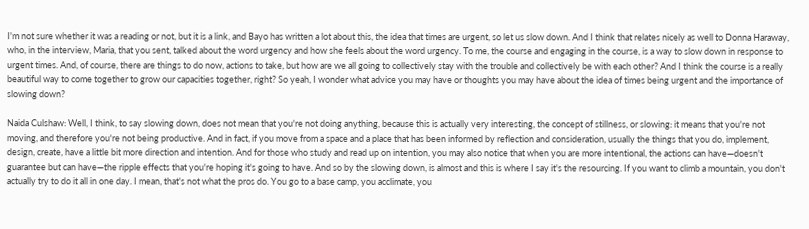I'm not sure whether it was a reading or not, but it is a link, and Bayo has written a lot about this, the idea that times are urgent, so let us slow down. And I think that relates nicely as well to Donna Haraway, who, in the interview, Maria, that you sent, talked about the word urgency and how she feels about the word urgency. To me, the course and engaging in the course, is a way to slow down in response to urgent times. And, of course, there are things to do now, actions to take, but how are we all going to collectively stay with the trouble and collectively be with each other? And I think the course is a really beautiful way to come together to grow our capacities together, right? So yeah, I wonder what advice you may have or thoughts you may have about the idea of times being urgent and the importance of slowing down?

Naida Culshaw: Well, I think, to say slowing down, does not mean that you're not doing anything, because this is actually very interesting, the concept of stillness, or slowing: it means that you're not moving, and therefore you're not being productive. And in fact, if you move from a space and a place that has been informed by reflection and consideration, usually the things that you do, implement, design, create, have a little bit more direction and intention. And for those who study and read up on intention, you may also notice that when you are more intentional, the actions can have—doesn't guarantee but can have—the ripple effects that you're hoping it's going to have. And so by the slowing down, is almost and this is where I say it's the resourcing. If you want to climb a mountain, you don't actually try to do it all in one day. I mean, that's not what the pros do. You go to a base camp, you acclimate, you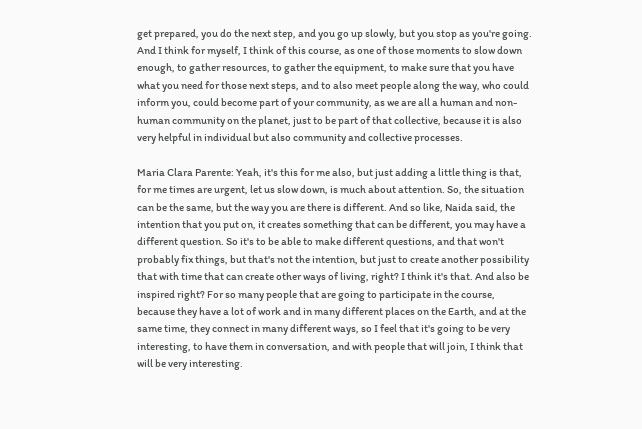get prepared, you do the next step, and you go up slowly, but you stop as you're going. And I think for myself, I think of this course, as one of those moments to slow down enough, to gather resources, to gather the equipment, to make sure that you have what you need for those next steps, and to also meet people along the way, who could inform you, could become part of your community, as we are all a human and non-human community on the planet, just to be part of that collective, because it is also very helpful in individual but also community and collective processes.

Maria Clara Parente: Yeah, it's this for me also, but just adding a little thing is that, for me times are urgent, let us slow down, is much about attention. So, the situation can be the same, but the way you are there is different. And so like, Naida said, the intention that you put on, it creates something that can be different, you may have a different question. So it's to be able to make different questions, and that won't probably fix things, but that's not the intention, but just to create another possibility that with time that can create other ways of living, right? I think it's that. And also be inspired right? For so many people that are going to participate in the course, because they have a lot of work and in many different places on the Earth, and at the same time, they connect in many different ways, so I feel that it's going to be very interesting, to have them in conversation, and with people that will join, I think that will be very interesting.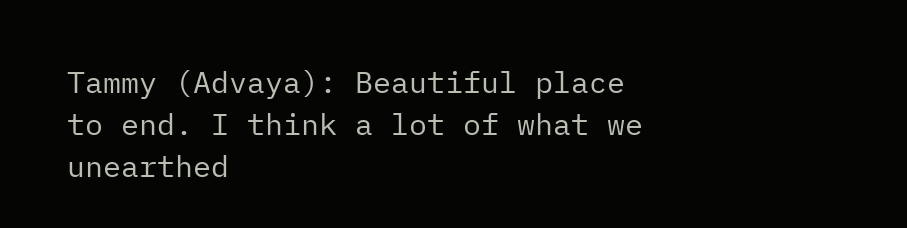Tammy (Advaya): Beautiful place to end. I think a lot of what we unearthed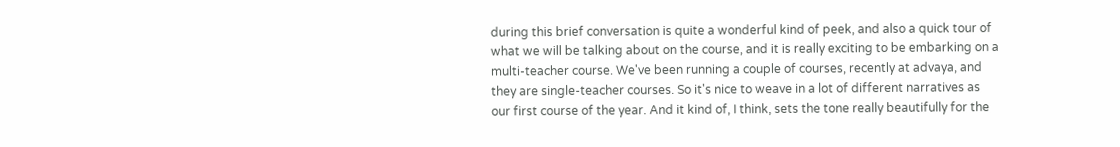during this brief conversation is quite a wonderful kind of peek, and also a quick tour of what we will be talking about on the course, and it is really exciting to be embarking on a multi-teacher course. We've been running a couple of courses, recently at advaya, and they are single-teacher courses. So it's nice to weave in a lot of different narratives as our first course of the year. And it kind of, I think, sets the tone really beautifully for the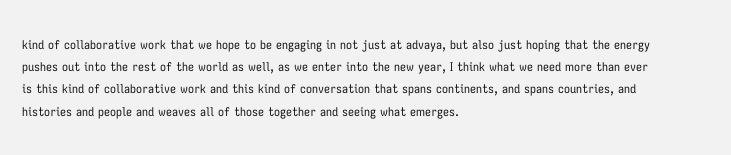kind of collaborative work that we hope to be engaging in not just at advaya, but also just hoping that the energy pushes out into the rest of the world as well, as we enter into the new year, I think what we need more than ever is this kind of collaborative work and this kind of conversation that spans continents, and spans countries, and histories and people and weaves all of those together and seeing what emerges.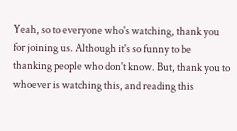Yeah, so to everyone who's watching, thank you for joining us. Although it's so funny to be thanking people who don't know. But, thank you to whoever is watching this, and reading this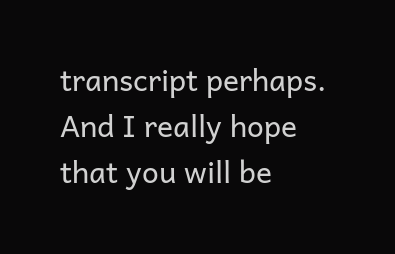transcript perhaps. And I really hope that you will be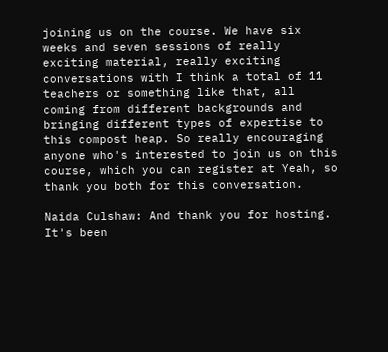joining us on the course. We have six weeks and seven sessions of really exciting material, really exciting conversations with I think a total of 11 teachers or something like that, all coming from different backgrounds and bringing different types of expertise to this compost heap. So really encouraging anyone who's interested to join us on this course, which you can register at Yeah, so thank you both for this conversation.

Naida Culshaw: And thank you for hosting. It's been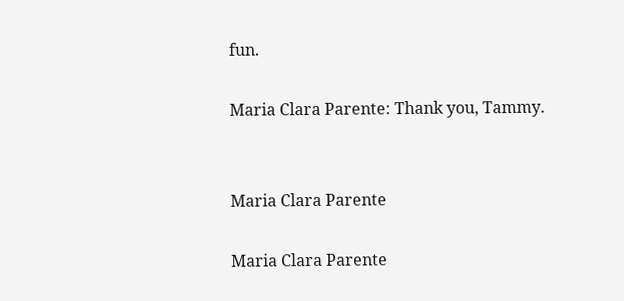fun.

Maria Clara Parente: Thank you, Tammy.


Maria Clara Parente

Maria Clara Parente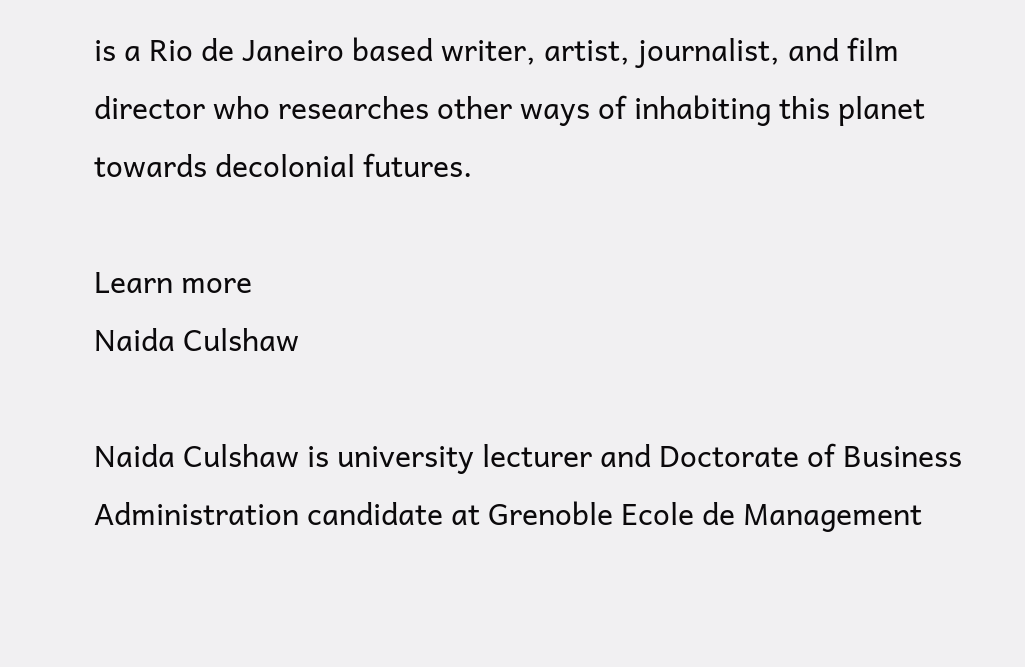is a Rio de Janeiro based writer, artist, journalist, and film director who researches other ways of inhabiting this planet towards decolonial futures.

Learn more
Naida Culshaw

Naida Culshaw is university lecturer and Doctorate of Business Administration candidate at Grenoble Ecole de Management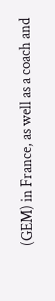(GEM) in France, as well as a coach and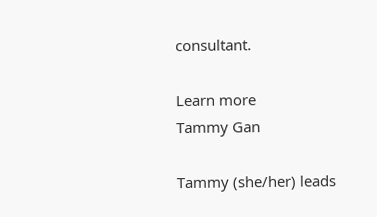consultant.

Learn more
Tammy Gan

Tammy (she/her) leads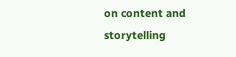on content and storytelling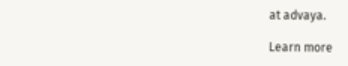at advaya.

Learn more